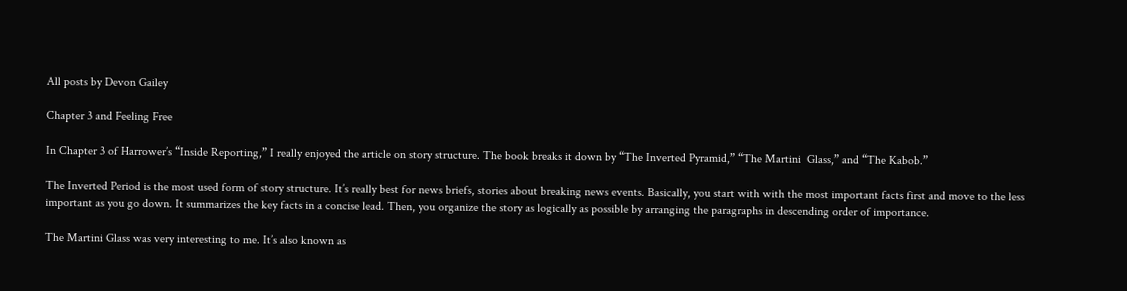All posts by Devon Gailey

Chapter 3 and Feeling Free

In Chapter 3 of Harrower’s “Inside Reporting,” I really enjoyed the article on story structure. The book breaks it down by “The Inverted Pyramid,” “The Martini  Glass,” and “The Kabob.”

The Inverted Period is the most used form of story structure. It’s really best for news briefs, stories about breaking news events. Basically, you start with with the most important facts first and move to the less important as you go down. It summarizes the key facts in a concise lead. Then, you organize the story as logically as possible by arranging the paragraphs in descending order of importance.

The Martini Glass was very interesting to me. It’s also known as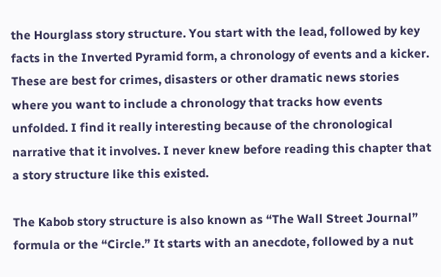the Hourglass story structure. You start with the lead, followed by key facts in the Inverted Pyramid form, a chronology of events and a kicker. These are best for crimes, disasters or other dramatic news stories where you want to include a chronology that tracks how events unfolded. I find it really interesting because of the chronological narrative that it involves. I never knew before reading this chapter that a story structure like this existed.

The Kabob story structure is also known as “The Wall Street Journal” formula or the “Circle.” It starts with an anecdote, followed by a nut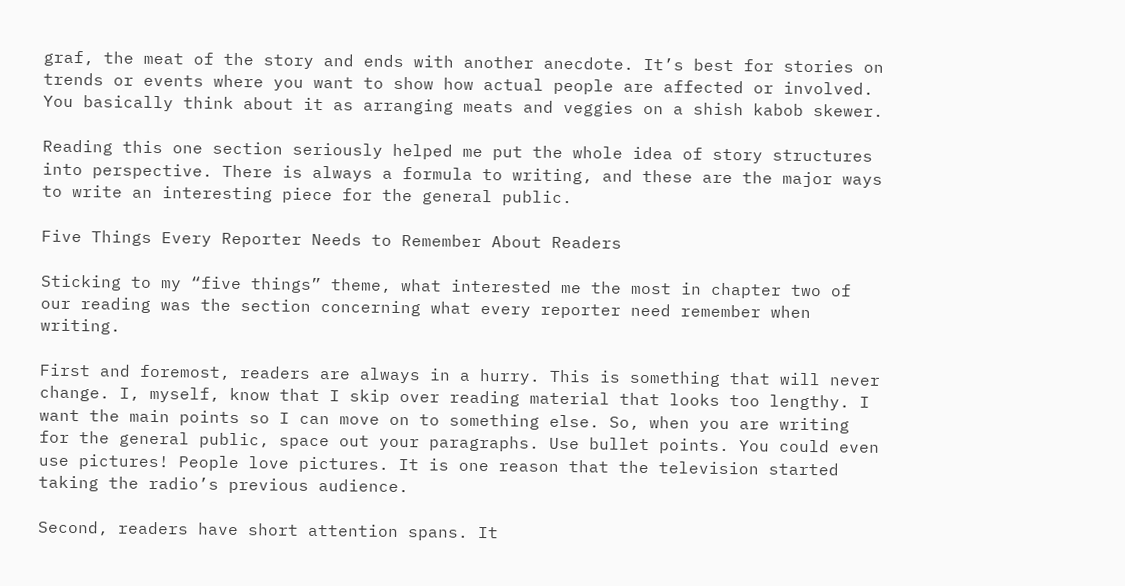graf, the meat of the story and ends with another anecdote. It’s best for stories on trends or events where you want to show how actual people are affected or involved. You basically think about it as arranging meats and veggies on a shish kabob skewer.

Reading this one section seriously helped me put the whole idea of story structures into perspective. There is always a formula to writing, and these are the major ways to write an interesting piece for the general public.

Five Things Every Reporter Needs to Remember About Readers

Sticking to my “five things” theme, what interested me the most in chapter two of our reading was the section concerning what every reporter need remember when writing.

First and foremost, readers are always in a hurry. This is something that will never change. I, myself, know that I skip over reading material that looks too lengthy. I want the main points so I can move on to something else. So, when you are writing for the general public, space out your paragraphs. Use bullet points. You could even use pictures! People love pictures. It is one reason that the television started taking the radio’s previous audience.

Second, readers have short attention spans. It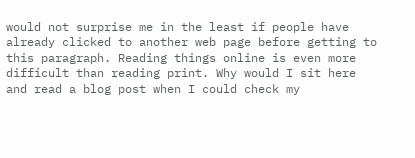would not surprise me in the least if people have already clicked to another web page before getting to this paragraph. Reading things online is even more difficult than reading print. Why would I sit here and read a blog post when I could check my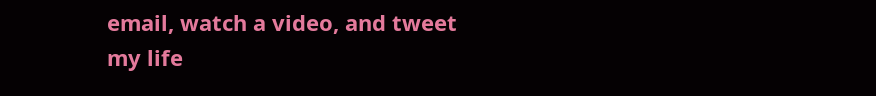email, watch a video, and tweet my life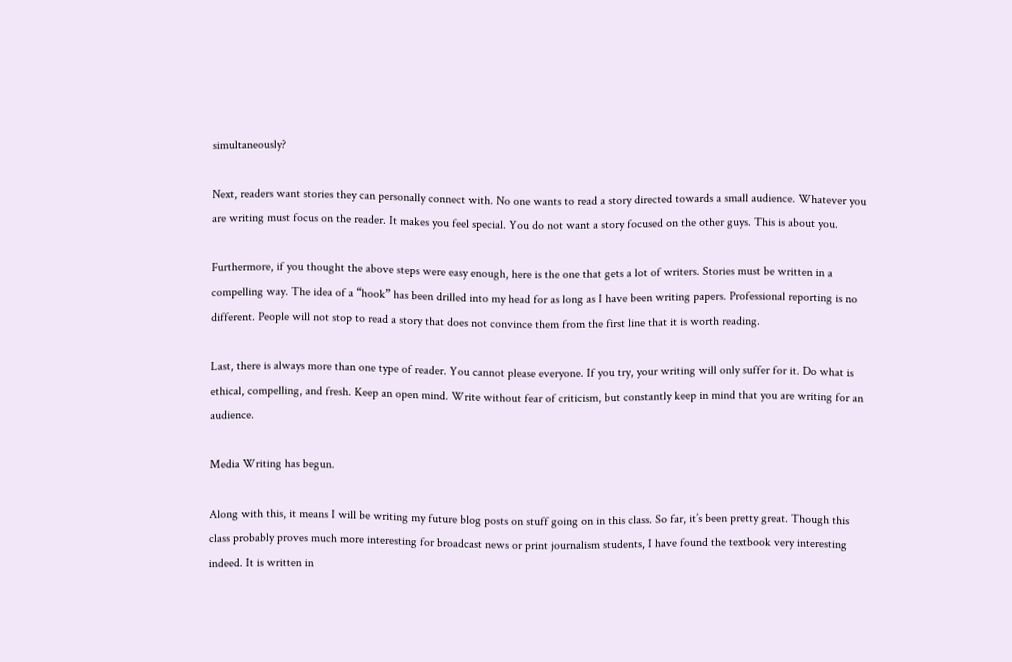simultaneously?

Next, readers want stories they can personally connect with. No one wants to read a story directed towards a small audience. Whatever you are writing must focus on the reader. It makes you feel special. You do not want a story focused on the other guys. This is about you.

Furthermore, if you thought the above steps were easy enough, here is the one that gets a lot of writers. Stories must be written in a compelling way. The idea of a “hook” has been drilled into my head for as long as I have been writing papers. Professional reporting is no different. People will not stop to read a story that does not convince them from the first line that it is worth reading.

Last, there is always more than one type of reader. You cannot please everyone. If you try, your writing will only suffer for it. Do what is ethical, compelling, and fresh. Keep an open mind. Write without fear of criticism, but constantly keep in mind that you are writing for an audience.

Media Writing has begun.

Along with this, it means I will be writing my future blog posts on stuff going on in this class. So far, it’s been pretty great. Though this class probably proves much more interesting for broadcast news or print journalism students, I have found the textbook very interesting indeed. It is written in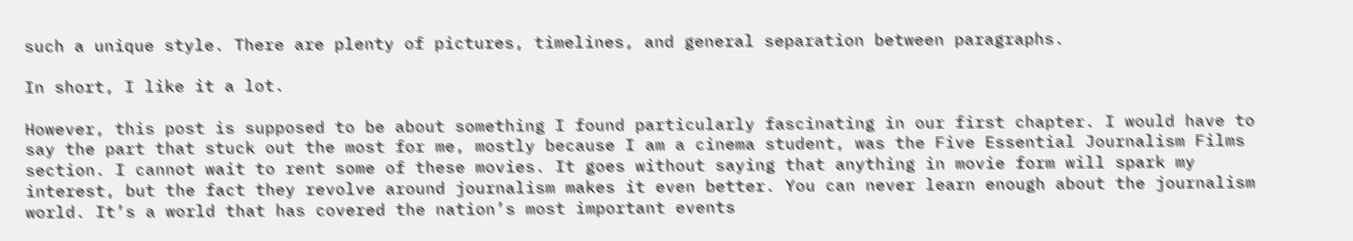such a unique style. There are plenty of pictures, timelines, and general separation between paragraphs.

In short, I like it a lot.

However, this post is supposed to be about something I found particularly fascinating in our first chapter. I would have to say the part that stuck out the most for me, mostly because I am a cinema student, was the Five Essential Journalism Films section. I cannot wait to rent some of these movies. It goes without saying that anything in movie form will spark my interest, but the fact they revolve around journalism makes it even better. You can never learn enough about the journalism world. It’s a world that has covered the nation’s most important events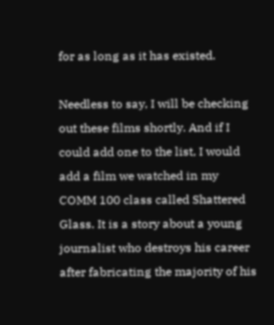for as long as it has existed.

Needless to say, I will be checking out these films shortly. And if I could add one to the list, I would add a film we watched in my COMM 100 class called Shattered Glass. It is a story about a young journalist who destroys his career after fabricating the majority of his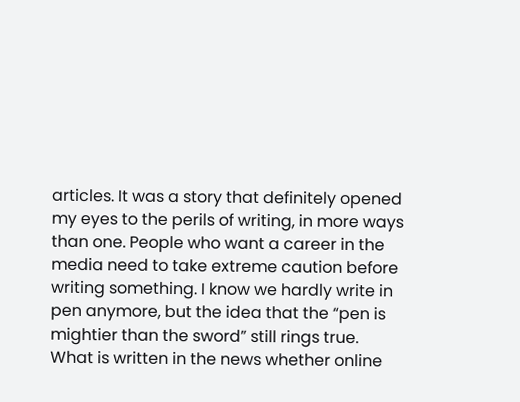articles. It was a story that definitely opened my eyes to the perils of writing, in more ways than one. People who want a career in the media need to take extreme caution before writing something. I know we hardly write in pen anymore, but the idea that the “pen is mightier than the sword” still rings true. What is written in the news whether online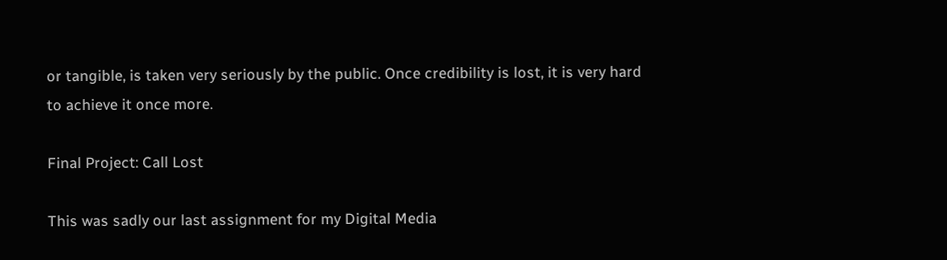or tangible, is taken very seriously by the public. Once credibility is lost, it is very hard to achieve it once more.

Final Project: Call Lost

This was sadly our last assignment for my Digital Media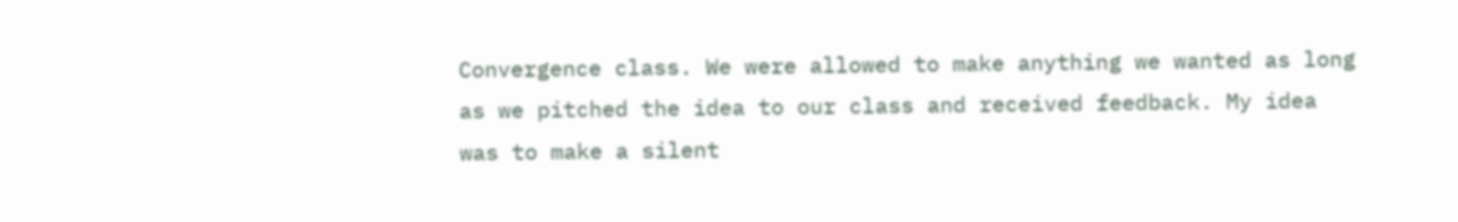Convergence class. We were allowed to make anything we wanted as long as we pitched the idea to our class and received feedback. My idea was to make a silent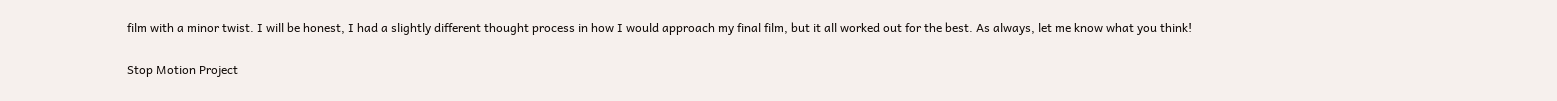film with a minor twist. I will be honest, I had a slightly different thought process in how I would approach my final film, but it all worked out for the best. As always, let me know what you think!

Stop Motion Project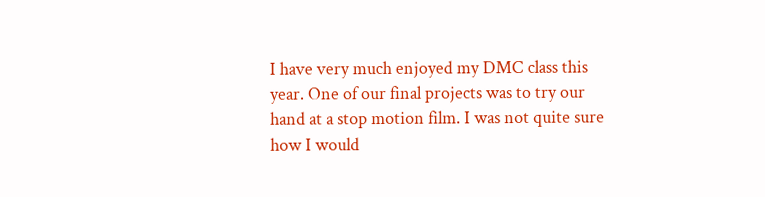I have very much enjoyed my DMC class this year. One of our final projects was to try our hand at a stop motion film. I was not quite sure how I would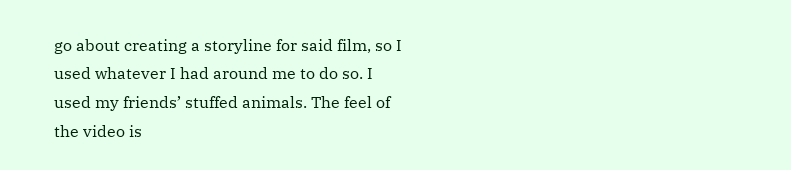go about creating a storyline for said film, so I used whatever I had around me to do so. I used my friends’ stuffed animals. The feel of the video is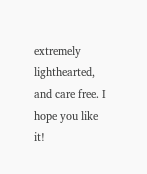extremely lighthearted, and care free. I hope you like it!